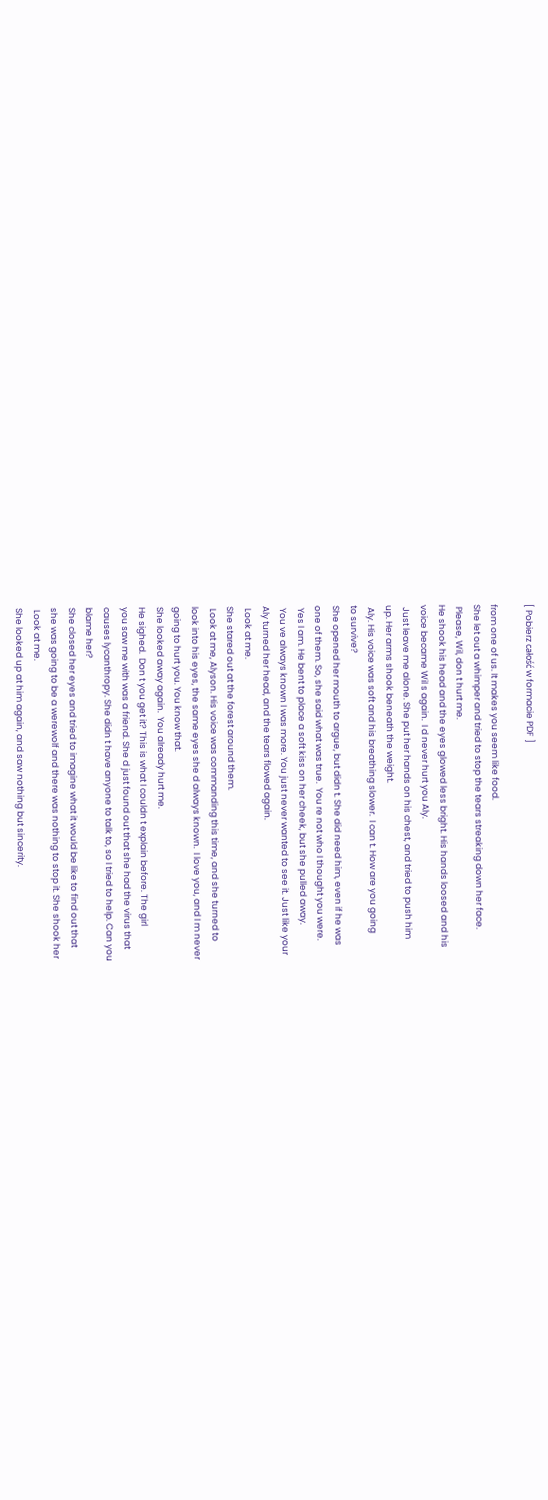[ Pobierz całość w formacie PDF ]

from one of us. It makes you seem like food.
She let out a whimper and tried to stop the tears streaking down her face.
 Please, Wil, don t hurt me.
He shook his head and the eyes glowed less bright. His hands loosed and his
voice became Wil s again.  I d never hurt you Aly.
 Just leave me alone. She put her hands on his chest, and tried to push him
up. Her arms shook beneath the weight.
 Aly. His voice was soft and his breathing slower.  I can t. How are you going
to survive?
She opened her mouth to argue, but didn t. She did need him, even if he was
one of them. So, she said what was true.  You re not who I thought you were.
 Yes I am. He bent to place a soft kiss on her cheek, but she pulled away.
 You ve always known I was more. You just never wanted to see it. Just like your
Aly turned her head, and the tears flowed again.
 Look at me.
She stared out at the forest around them.
 Look at me, Alyson. His voice was commanding this time, and she turned to
look into his eyes, the same eyes she d always known.  I love you, and I m never
going to hurt you. You know that.
She looked away again.  You already hurt me.
He sighed.  Don t you get it? This is what I couldn t explain before. The girl
you saw me with was a friend. She d just found out that she had the virus that
causes lycanthropy. She didn t have anyone to talk to, so I tried to help. Can you
blame her?
She closed her eyes and tried to imagine what it would be like to find out that
she was going to be a werewolf and there was nothing to stop it. She shook her
 Look at me.
She looked up at him again, and saw nothing but sincerity.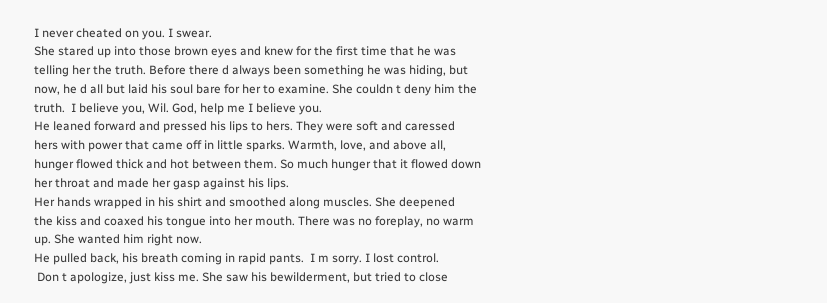I never cheated on you. I swear.
She stared up into those brown eyes and knew for the first time that he was
telling her the truth. Before there d always been something he was hiding, but
now, he d all but laid his soul bare for her to examine. She couldn t deny him the
truth.  I believe you, Wil. God, help me I believe you.
He leaned forward and pressed his lips to hers. They were soft and caressed
hers with power that came off in little sparks. Warmth, love, and above all,
hunger flowed thick and hot between them. So much hunger that it flowed down
her throat and made her gasp against his lips.
Her hands wrapped in his shirt and smoothed along muscles. She deepened
the kiss and coaxed his tongue into her mouth. There was no foreplay, no warm
up. She wanted him right now.
He pulled back, his breath coming in rapid pants.  I m sorry. I lost control.
 Don t apologize, just kiss me. She saw his bewilderment, but tried to close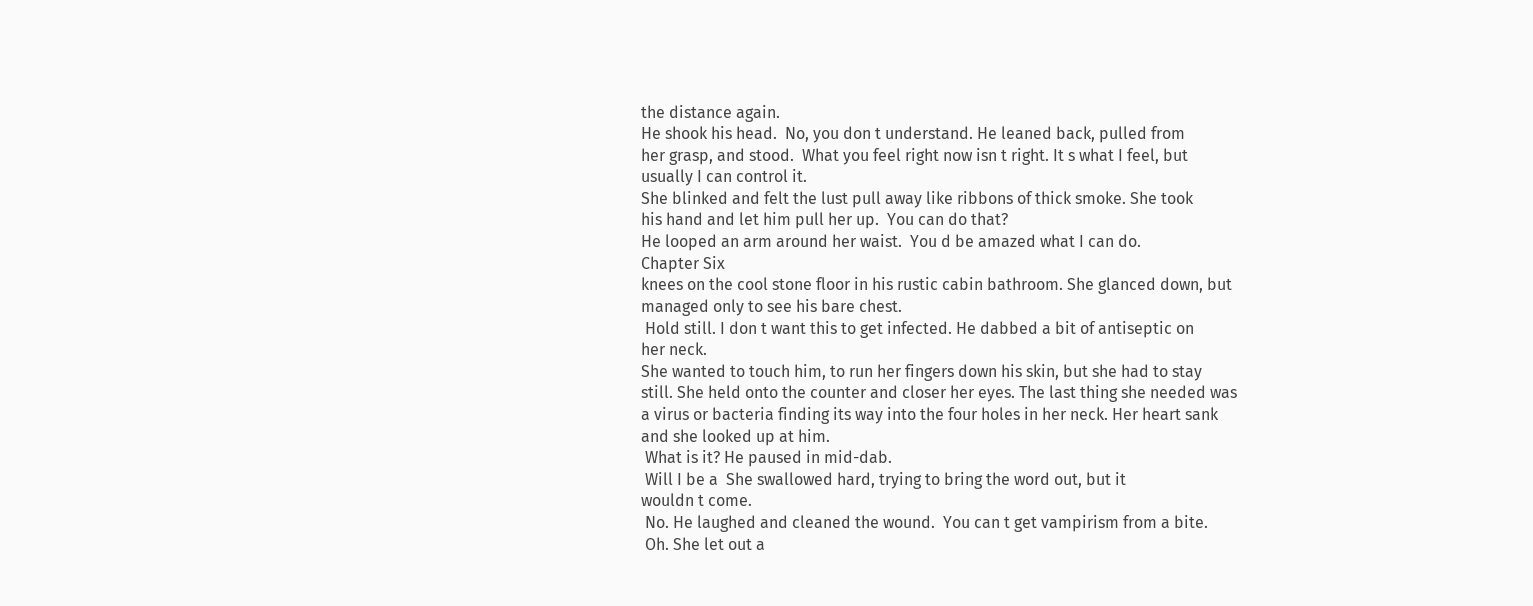the distance again.
He shook his head.  No, you don t understand. He leaned back, pulled from
her grasp, and stood.  What you feel right now isn t right. It s what I feel, but
usually I can control it.
She blinked and felt the lust pull away like ribbons of thick smoke. She took
his hand and let him pull her up.  You can do that?
He looped an arm around her waist.  You d be amazed what I can do.
Chapter Six
knees on the cool stone floor in his rustic cabin bathroom. She glanced down, but
managed only to see his bare chest.
 Hold still. I don t want this to get infected. He dabbed a bit of antiseptic on
her neck.
She wanted to touch him, to run her fingers down his skin, but she had to stay
still. She held onto the counter and closer her eyes. The last thing she needed was
a virus or bacteria finding its way into the four holes in her neck. Her heart sank
and she looked up at him.
 What is it? He paused in mid-dab.
 Will I be a  She swallowed hard, trying to bring the word out, but it
wouldn t come.
 No. He laughed and cleaned the wound.  You can t get vampirism from a bite.
 Oh. She let out a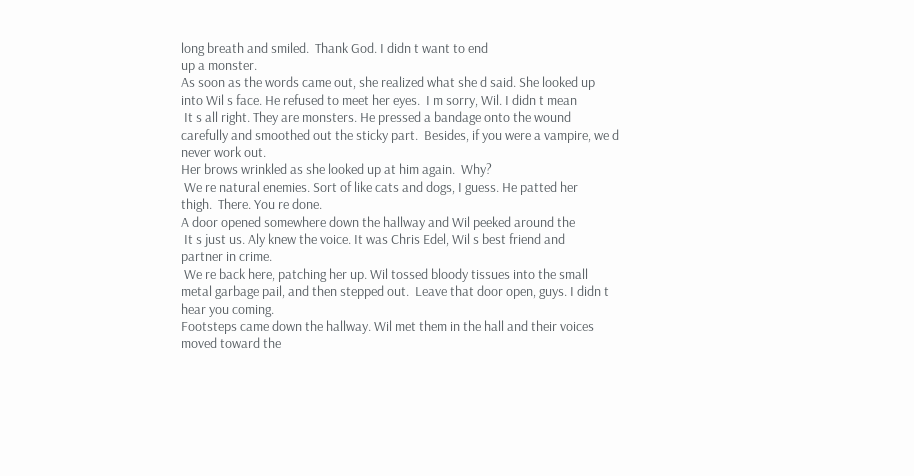long breath and smiled.  Thank God. I didn t want to end
up a monster.
As soon as the words came out, she realized what she d said. She looked up
into Wil s face. He refused to meet her eyes.  I m sorry, Wil. I didn t mean
 It s all right. They are monsters. He pressed a bandage onto the wound
carefully and smoothed out the sticky part.  Besides, if you were a vampire, we d
never work out.
Her brows wrinkled as she looked up at him again.  Why?
 We re natural enemies. Sort of like cats and dogs, I guess. He patted her
thigh.  There. You re done.
A door opened somewhere down the hallway and Wil peeked around the
 It s just us. Aly knew the voice. It was Chris Edel, Wil s best friend and
partner in crime.
 We re back here, patching her up. Wil tossed bloody tissues into the small
metal garbage pail, and then stepped out.  Leave that door open, guys. I didn t
hear you coming.
Footsteps came down the hallway. Wil met them in the hall and their voices
moved toward the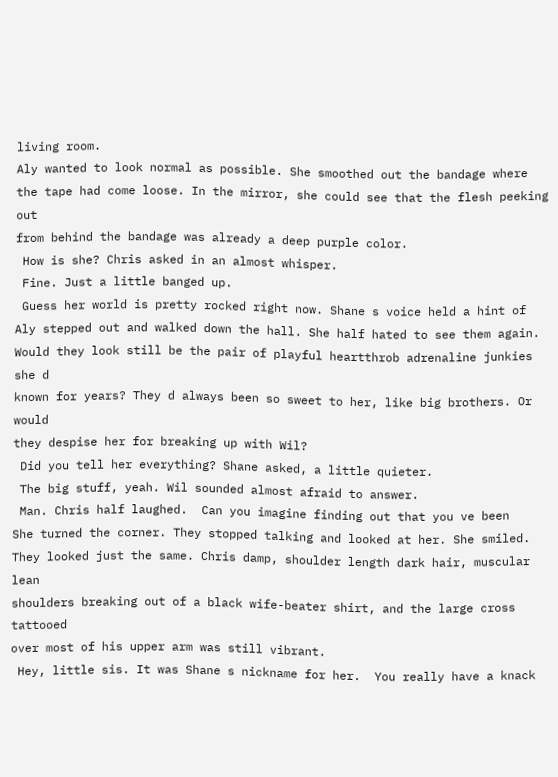living room.
Aly wanted to look normal as possible. She smoothed out the bandage where
the tape had come loose. In the mirror, she could see that the flesh peeking out
from behind the bandage was already a deep purple color.
 How is she? Chris asked in an almost whisper.
 Fine. Just a little banged up.
 Guess her world is pretty rocked right now. Shane s voice held a hint of
Aly stepped out and walked down the hall. She half hated to see them again.
Would they look still be the pair of playful heartthrob adrenaline junkies she d
known for years? They d always been so sweet to her, like big brothers. Or would
they despise her for breaking up with Wil?
 Did you tell her everything? Shane asked, a little quieter.
 The big stuff, yeah. Wil sounded almost afraid to answer.
 Man. Chris half laughed.  Can you imagine finding out that you ve been
She turned the corner. They stopped talking and looked at her. She smiled.
They looked just the same. Chris damp, shoulder length dark hair, muscular lean
shoulders breaking out of a black wife-beater shirt, and the large cross tattooed
over most of his upper arm was still vibrant.
 Hey, little sis. It was Shane s nickname for her.  You really have a knack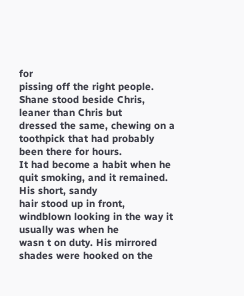for
pissing off the right people. Shane stood beside Chris, leaner than Chris but
dressed the same, chewing on a toothpick that had probably been there for hours.
It had become a habit when he quit smoking, and it remained. His short, sandy
hair stood up in front, windblown looking in the way it usually was when he
wasn t on duty. His mirrored shades were hooked on the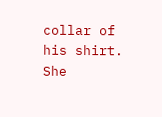collar of his shirt.
She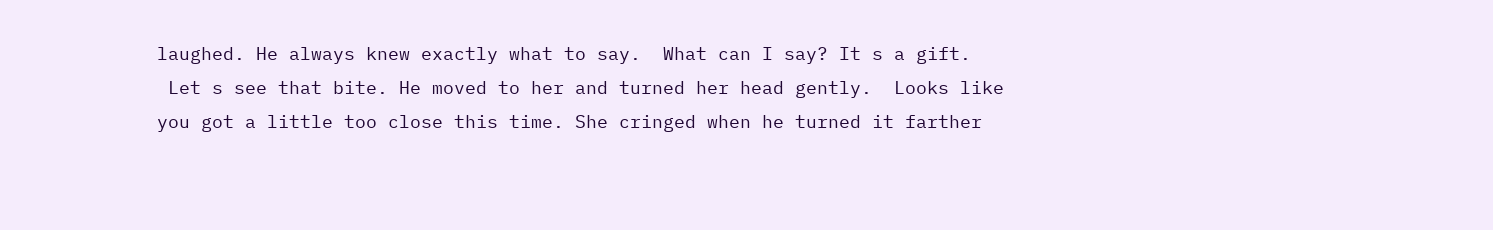laughed. He always knew exactly what to say.  What can I say? It s a gift.
 Let s see that bite. He moved to her and turned her head gently.  Looks like
you got a little too close this time. She cringed when he turned it farther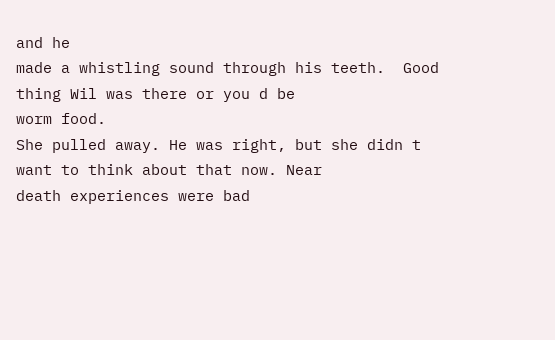and he
made a whistling sound through his teeth.  Good thing Wil was there or you d be
worm food.
She pulled away. He was right, but she didn t want to think about that now. Near
death experiences were bad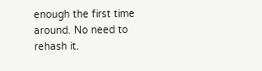enough the first time around. No need to rehash it.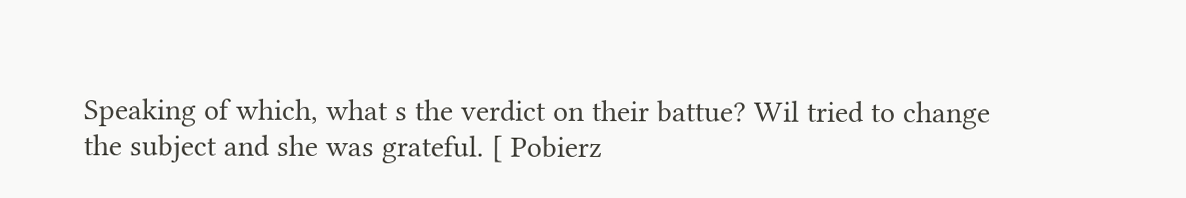Speaking of which, what s the verdict on their battue? Wil tried to change
the subject and she was grateful. [ Pobierz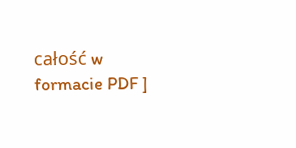całość w formacie PDF ]